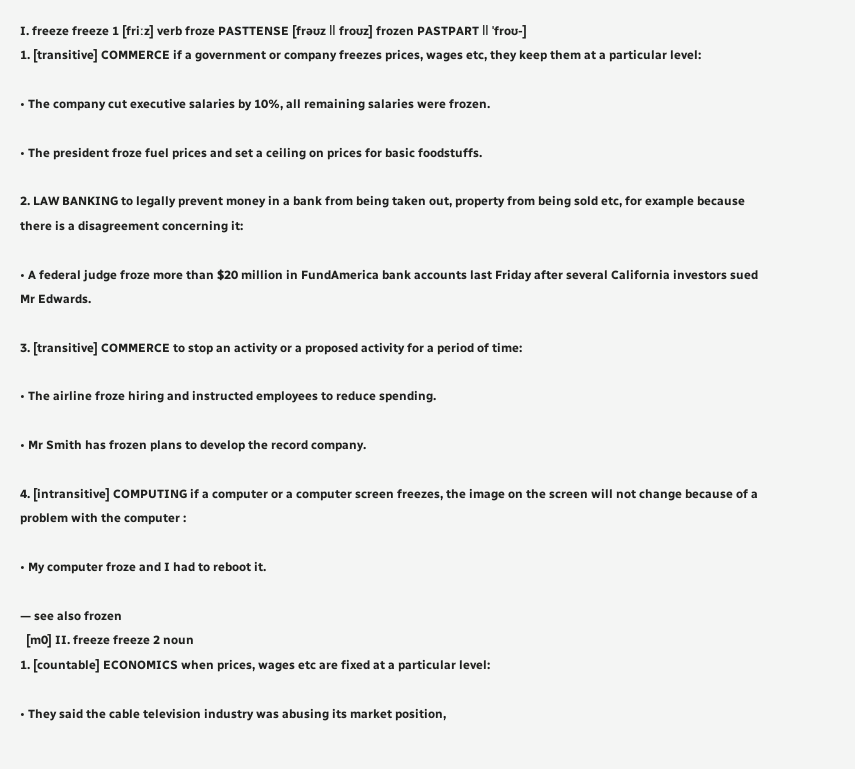I. freeze freeze 1 [friːz] verb froze PASTTENSE [frəʊz ǁ froʊz] frozen PASTPART ǁ ˈfroʊ-]
1. [transitive] COMMERCE if a government or company freezes prices, wages etc, they keep them at a particular level:

• The company cut executive salaries by 10%, all remaining salaries were frozen.

• The president froze fuel prices and set a ceiling on prices for basic foodstuffs.

2. LAW BANKING to legally prevent money in a bank from being taken out, property from being sold etc, for example because there is a disagreement concerning it:

• A federal judge froze more than $20 million in FundAmerica bank accounts last Friday after several California investors sued Mr Edwards.

3. [transitive] COMMERCE to stop an activity or a proposed activity for a period of time:

• The airline froze hiring and instructed employees to reduce spending.

• Mr Smith has frozen plans to develop the record company.

4. [intransitive] COMPUTING if a computer or a computer screen freezes, the image on the screen will not change because of a problem with the computer :

• My computer froze and I had to reboot it.

— see also frozen
  [m0] II. freeze freeze 2 noun
1. [countable] ECONOMICS when prices, wages etc are fixed at a particular level:

• They said the cable television industry was abusing its market position,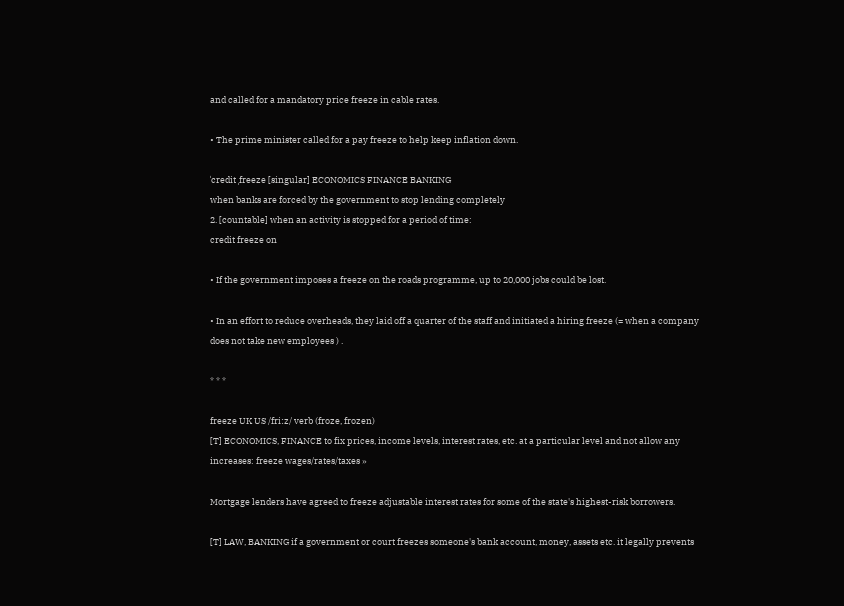and called for a mandatory price freeze in cable rates.

• The prime minister called for a pay freeze to help keep inflation down.

ˈcredit ˌfreeze [singular] ECONOMICS FINANCE BANKING
when banks are forced by the government to stop lending completely
2. [countable] when an activity is stopped for a period of time:
credit freeze on

• If the government imposes a freeze on the roads programme, up to 20,000 jobs could be lost.

• In an effort to reduce overheads, they laid off a quarter of the staff and initiated a hiring freeze (= when a company does not take new employees ) .

* * *

freeze UK US /friːz/ verb (froze, frozen)
[T] ECONOMICS, FINANCE to fix prices, income levels, interest rates, etc. at a particular level and not allow any increases: freeze wages/rates/taxes »

Mortgage lenders have agreed to freeze adjustable interest rates for some of the state's highest-risk borrowers.

[T] LAW, BANKING if a government or court freezes someone's bank account, money, assets etc. it legally prevents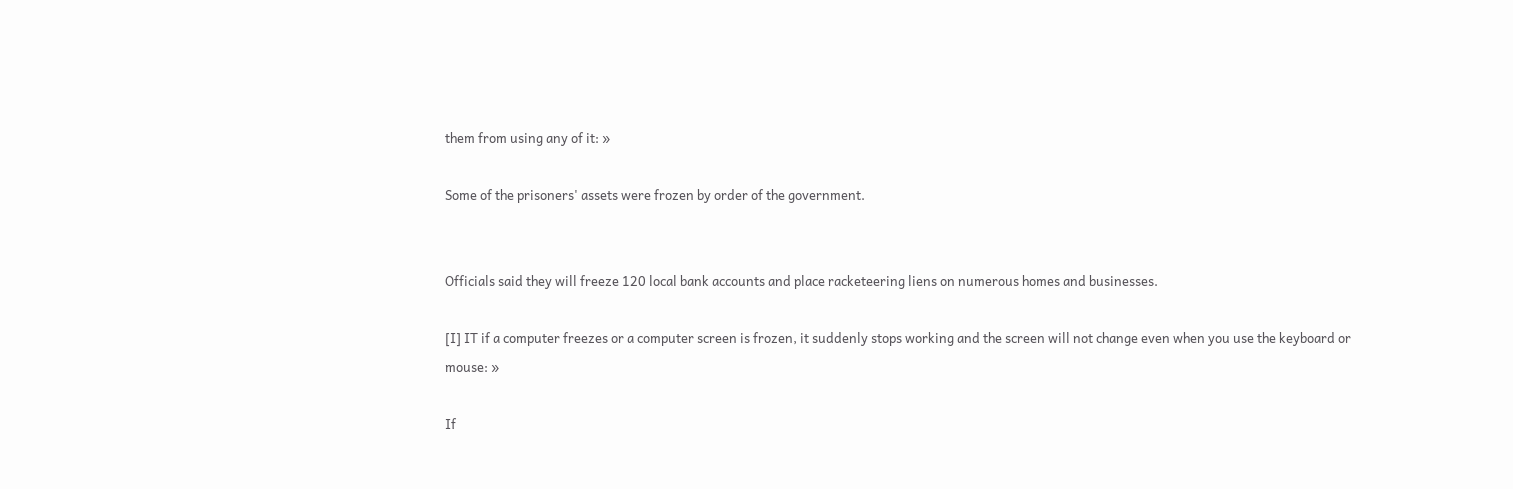them from using any of it: »

Some of the prisoners' assets were frozen by order of the government.


Officials said they will freeze 120 local bank accounts and place racketeering liens on numerous homes and businesses.

[I] IT if a computer freezes or a computer screen is frozen, it suddenly stops working and the screen will not change even when you use the keyboard or mouse: »

If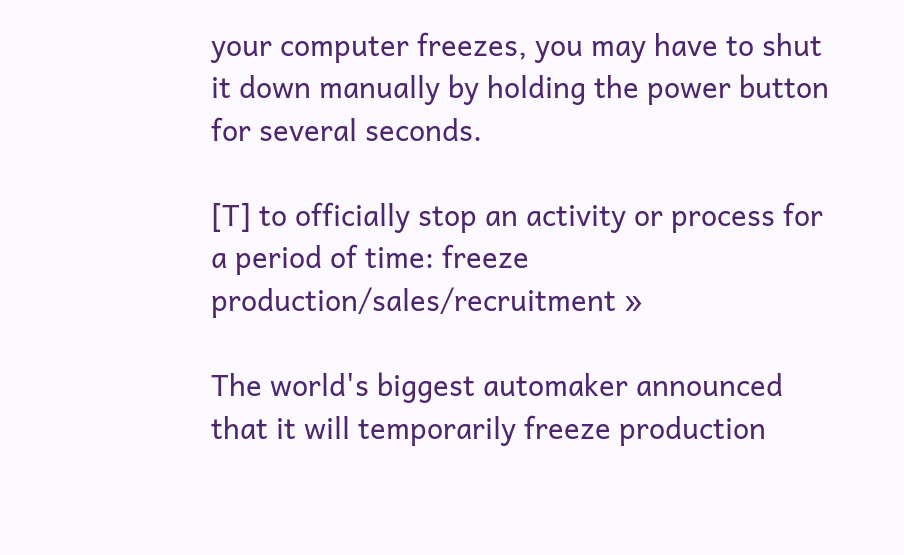your computer freezes, you may have to shut it down manually by holding the power button for several seconds.

[T] to officially stop an activity or process for a period of time: freeze production/sales/recruitment »

The world's biggest automaker announced that it will temporarily freeze production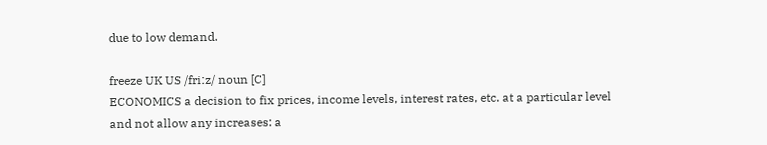due to low demand.

freeze UK US /friːz/ noun [C]
ECONOMICS a decision to fix prices, income levels, interest rates, etc. at a particular level and not allow any increases: a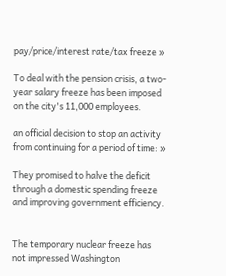pay/price/interest rate/tax freeze »

To deal with the pension crisis, a two-year salary freeze has been imposed on the city's 11,000 employees.

an official decision to stop an activity from continuing for a period of time: »

They promised to halve the deficit through a domestic spending freeze and improving government efficiency.


The temporary nuclear freeze has not impressed Washington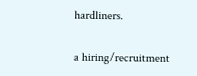hardliners.

a hiring/recruitment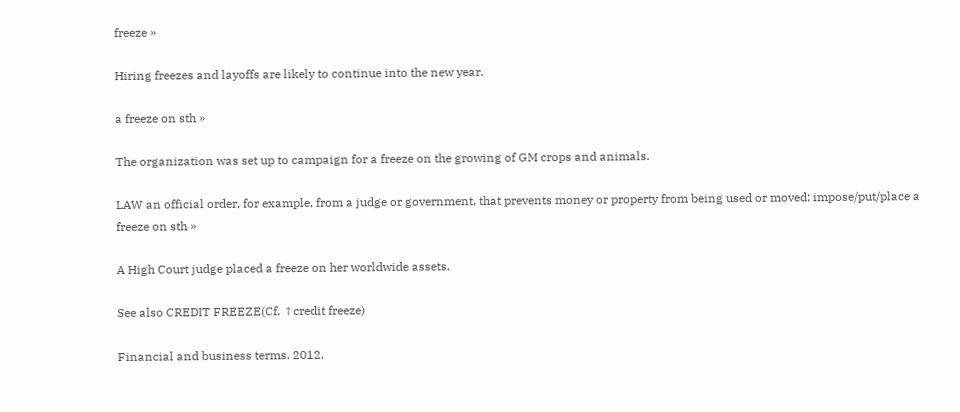freeze »

Hiring freezes and layoffs are likely to continue into the new year.

a freeze on sth »

The organization was set up to campaign for a freeze on the growing of GM crops and animals.

LAW an official order, for example, from a judge or government, that prevents money or property from being used or moved: impose/put/place a freeze on sth »

A High Court judge placed a freeze on her worldwide assets.

See also CREDIT FREEZE(Cf. ↑credit freeze)

Financial and business terms. 2012.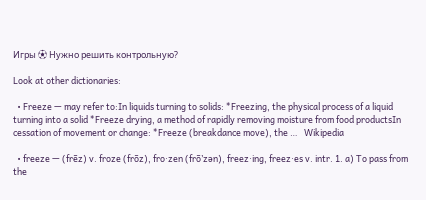Игры ⚽ Нужно решить контрольную?

Look at other dictionaries:

  • Freeze — may refer to:In liquids turning to solids: *Freezing, the physical process of a liquid turning into a solid *Freeze drying, a method of rapidly removing moisture from food productsIn cessation of movement or change: *Freeze (breakdance move), the …   Wikipedia

  • freeze — (frēz) v. froze (frōz), fro·zen (frō’zən), freez·ing, freez·es v. intr. 1. a) To pass from the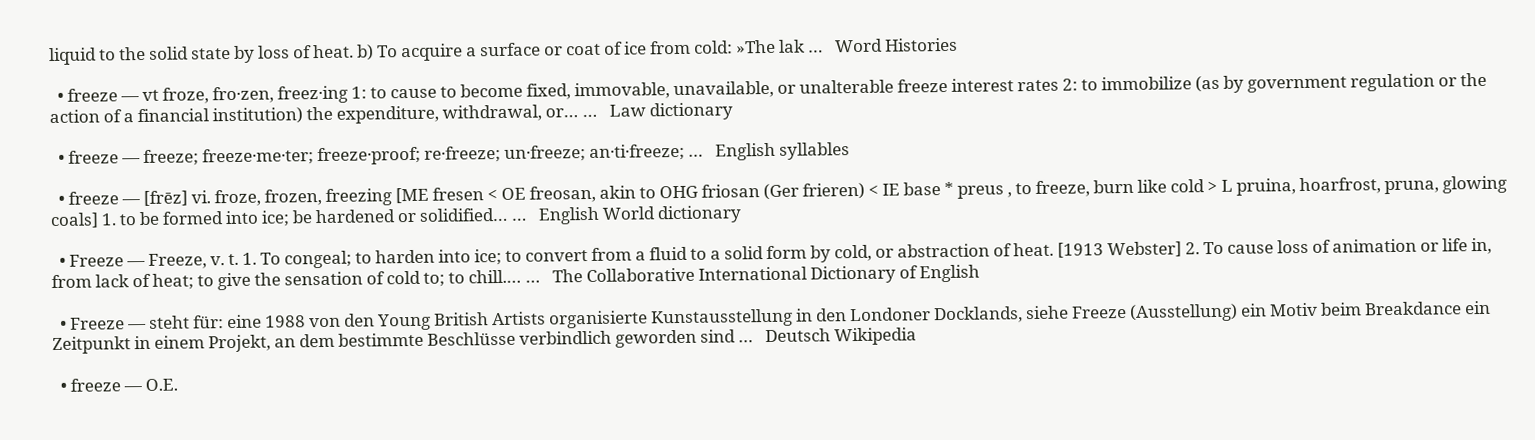liquid to the solid state by loss of heat. b) To acquire a surface or coat of ice from cold: »The lak …   Word Histories

  • freeze — vt froze, fro·zen, freez·ing 1: to cause to become fixed, immovable, unavailable, or unalterable freeze interest rates 2: to immobilize (as by government regulation or the action of a financial institution) the expenditure, withdrawal, or… …   Law dictionary

  • freeze — freeze; freeze·me·ter; freeze·proof; re·freeze; un·freeze; an·ti·freeze; …   English syllables

  • freeze — [frēz] vi. froze, frozen, freezing [ME fresen < OE freosan, akin to OHG friosan (Ger frieren) < IE base * preus , to freeze, burn like cold > L pruina, hoarfrost, pruna, glowing coals] 1. to be formed into ice; be hardened or solidified… …   English World dictionary

  • Freeze — Freeze, v. t. 1. To congeal; to harden into ice; to convert from a fluid to a solid form by cold, or abstraction of heat. [1913 Webster] 2. To cause loss of animation or life in, from lack of heat; to give the sensation of cold to; to chill.… …   The Collaborative International Dictionary of English

  • Freeze — steht für: eine 1988 von den Young British Artists organisierte Kunstausstellung in den Londoner Docklands, siehe Freeze (Ausstellung) ein Motiv beim Breakdance ein Zeitpunkt in einem Projekt, an dem bestimmte Beschlüsse verbindlich geworden sind …   Deutsch Wikipedia

  • freeze — O.E.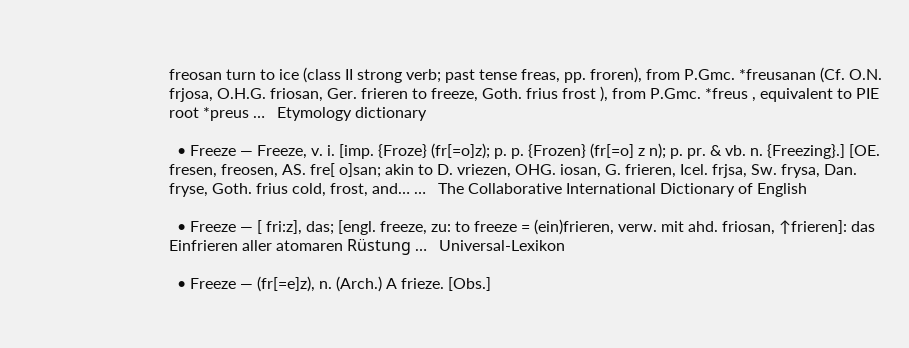freosan turn to ice (class II strong verb; past tense freas, pp. froren), from P.Gmc. *freusanan (Cf. O.N. frjosa, O.H.G. friosan, Ger. frieren to freeze, Goth. frius frost ), from P.Gmc. *freus , equivalent to PIE root *preus …   Etymology dictionary

  • Freeze — Freeze, v. i. [imp. {Froze} (fr[=o]z); p. p. {Frozen} (fr[=o] z n); p. pr. & vb. n. {Freezing}.] [OE. fresen, freosen, AS. fre[ o]san; akin to D. vriezen, OHG. iosan, G. frieren, Icel. frjsa, Sw. frysa, Dan. fryse, Goth. frius cold, frost, and… …   The Collaborative International Dictionary of English

  • Freeze — [ fri:z], das; [engl. freeze, zu: to freeze = (ein)frieren, verw. mit ahd. friosan, ↑frieren]: das Einfrieren aller atomaren Rüstung …   Universal-Lexikon

  • Freeze — (fr[=e]z), n. (Arch.) A frieze. [Obs.]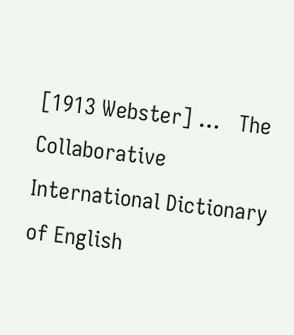[1913 Webster] …   The Collaborative International Dictionary of English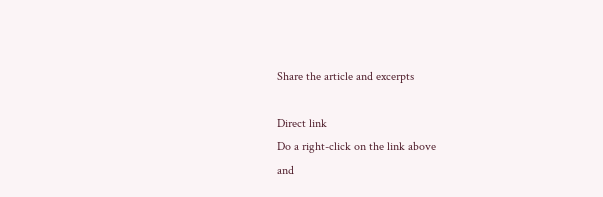Share the article and excerpts

Direct link
Do a right-click on the link above
and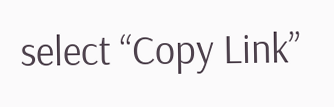select “Copy Link”